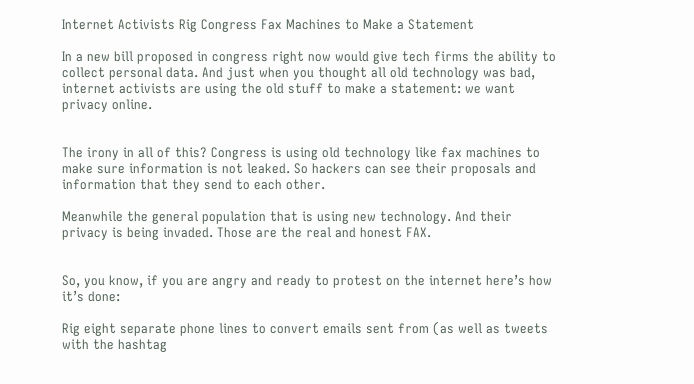Internet Activists Rig Congress Fax Machines to Make a Statement

In a new bill proposed in congress right now would give tech firms the ability to collect personal data. And just when you thought all old technology was bad, internet activists are using the old stuff to make a statement: we want privacy online.


The irony in all of this? Congress is using old technology like fax machines to make sure information is not leaked. So hackers can see their proposals and information that they send to each other.

Meanwhile the general population that is using new technology. And their privacy is being invaded. Those are the real and honest FAX.


So, you know, if you are angry and ready to protest on the internet here’s how it’s done:

Rig eight separate phone lines to convert emails sent from (as well as tweets with the hashtag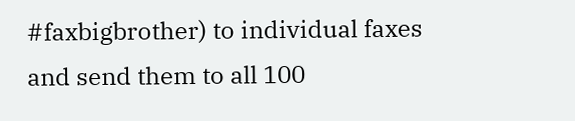#faxbigbrother) to individual faxes and send them to all 100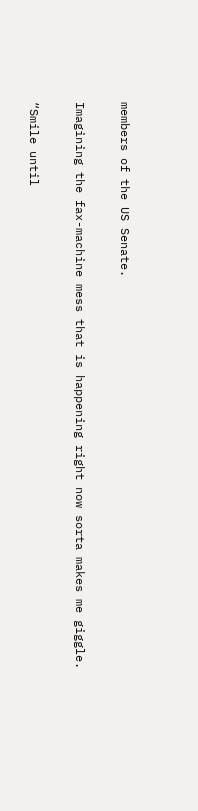members of the US Senate.

Imagining the fax-machine mess that is happening right now sorta makes me giggle.

“Smile until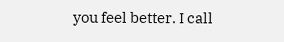you feel better. I call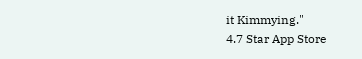it Kimmying."
4.7 Star App Store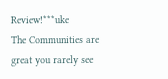Review!***uke
The Communities are great you rarely see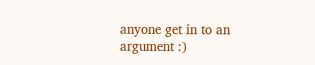anyone get in to an argument :)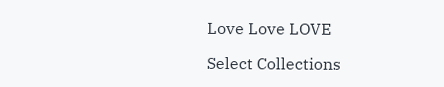Love Love LOVE

Select Collections